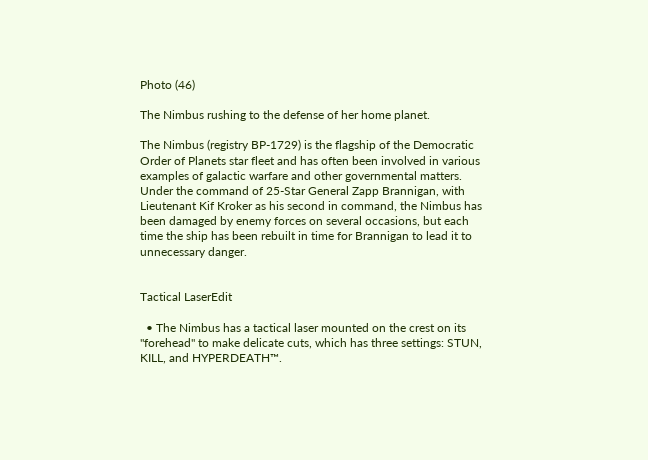Photo (46)

The Nimbus rushing to the defense of her home planet.

The Nimbus (registry BP-1729) is the flagship of the Democratic Order of Planets star fleet and has often been involved in various examples of galactic warfare and other governmental matters. Under the command of 25-Star General Zapp Brannigan, with Lieutenant Kif Kroker as his second in command, the Nimbus has been damaged by enemy forces on several occasions, but each time the ship has been rebuilt in time for Brannigan to lead it to unnecessary danger.


Tactical LaserEdit

  • The Nimbus has a tactical laser mounted on the crest on its "forehead" to make delicate cuts, which has three settings: STUN, KILL, and HYPERDEATH™.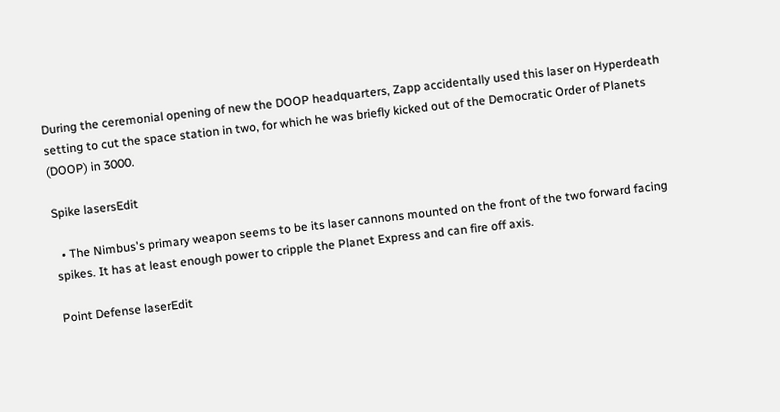During the ceremonial opening of new the DOOP headquarters, Zapp accidentally used this laser on Hyperdeath setting to cut the space station in two, for which he was briefly kicked out of the Democratic Order of Planets (DOOP) in 3000.

Spike lasersEdit

  • The Nimbus's primary weapon seems to be its laser cannons mounted on the front of the two forward facing spikes. It has at least enough power to cripple the Planet Express and can fire off axis.

Point Defense laserEdit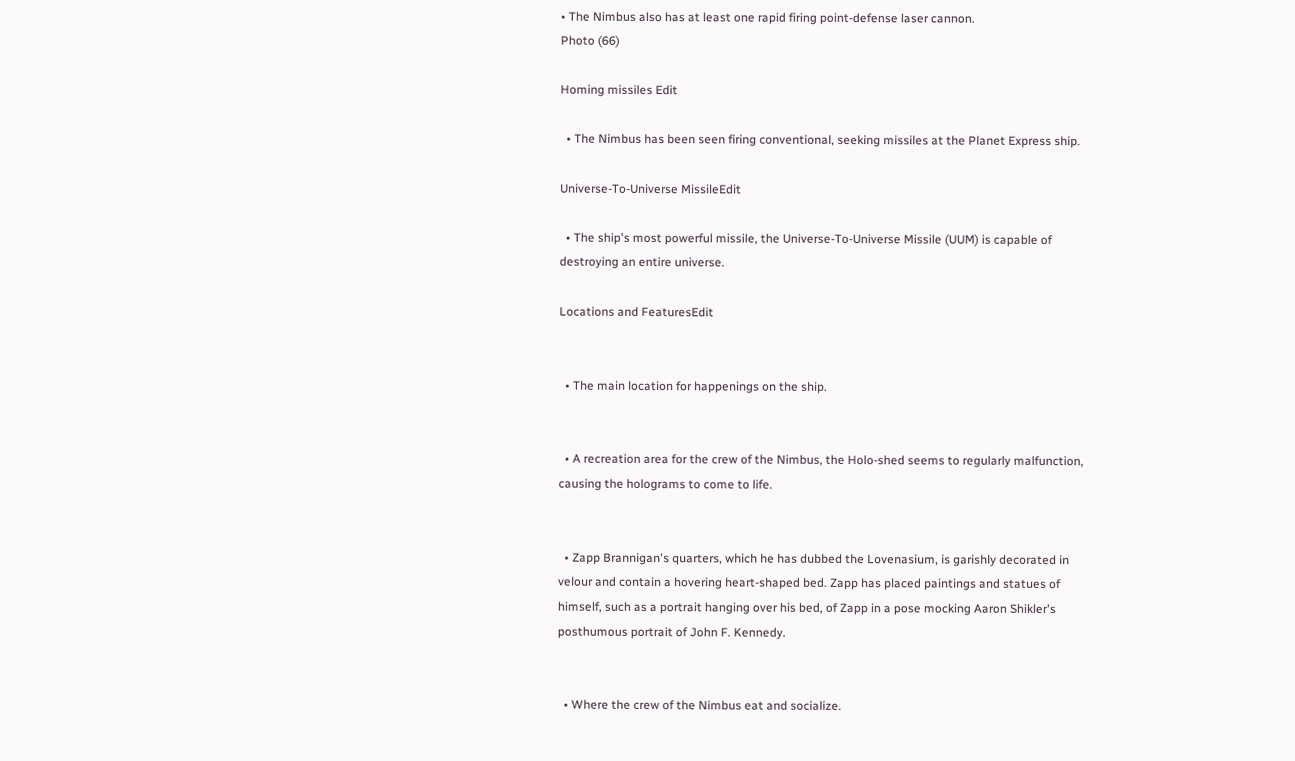• The Nimbus also has at least one rapid firing point-defense laser cannon.
Photo (66)

Homing missiles Edit

  • The Nimbus has been seen firing conventional, seeking missiles at the Planet Express ship.

Universe-To-Universe MissileEdit

  • The ship's most powerful missile, the Universe-To-Universe Missile (UUM) is capable of destroying an entire universe.

Locations and FeaturesEdit


  • The main location for happenings on the ship.


  • A recreation area for the crew of the Nimbus, the Holo-shed seems to regularly malfunction, causing the holograms to come to life.


  • Zapp Brannigan's quarters, which he has dubbed the Lovenasium, is garishly decorated in velour and contain a hovering heart-shaped bed. Zapp has placed paintings and statues of himself, such as a portrait hanging over his bed, of Zapp in a pose mocking Aaron Shikler's posthumous portrait of John F. Kennedy.


  • Where the crew of the Nimbus eat and socialize.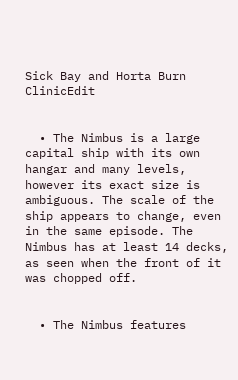Sick Bay and Horta Burn ClinicEdit


  • The Nimbus is a large capital ship with its own hangar and many levels, however its exact size is ambiguous. The scale of the ship appears to change, even in the same episode. The Nimbus has at least 14 decks, as seen when the front of it was chopped off.


  • The Nimbus features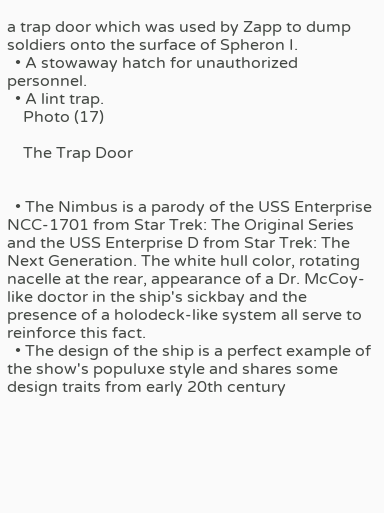a trap door which was used by Zapp to dump soldiers onto the surface of Spheron I.
  • A stowaway hatch for unauthorized personnel.
  • A lint trap.
    Photo (17)

    The Trap Door


  • The Nimbus is a parody of the USS Enterprise NCC-1701 from Star Trek: The Original Series and the USS Enterprise D from Star Trek: The Next Generation. The white hull color, rotating nacelle at the rear, appearance of a Dr. McCoy-like doctor in the ship's sickbay and the presence of a holodeck-like system all serve to reinforce this fact.
  • The design of the ship is a perfect example of the show's populuxe style and shares some design traits from early 20th century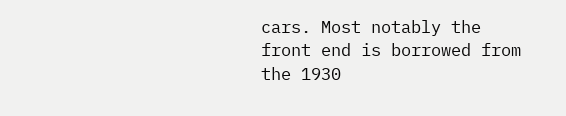cars. Most notably the front end is borrowed from the 1930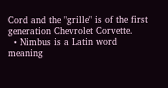Cord and the "grille" is of the first generation Chevrolet Corvette.
  • Nimbus is a Latin word meaning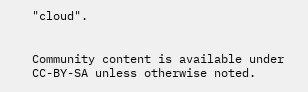"cloud".


Community content is available under CC-BY-SA unless otherwise noted.